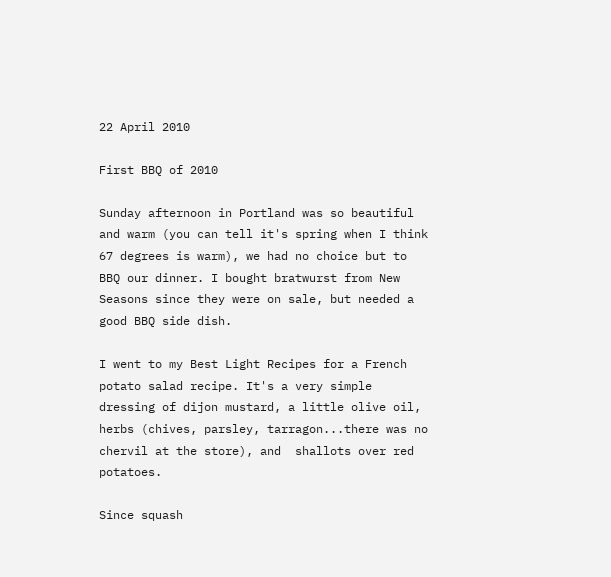22 April 2010

First BBQ of 2010

Sunday afternoon in Portland was so beautiful and warm (you can tell it's spring when I think 67 degrees is warm), we had no choice but to BBQ our dinner. I bought bratwurst from New Seasons since they were on sale, but needed a good BBQ side dish.

I went to my Best Light Recipes for a French potato salad recipe. It's a very simple dressing of dijon mustard, a little olive oil, herbs (chives, parsley, tarragon...there was no chervil at the store), and  shallots over red potatoes.

Since squash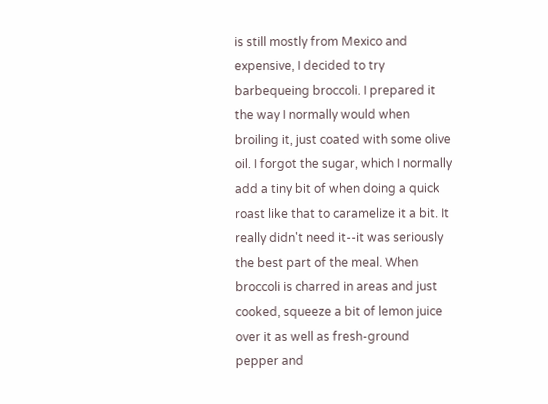is still mostly from Mexico and expensive, I decided to try barbequeing broccoli. I prepared it the way I normally would when broiling it, just coated with some olive oil. I forgot the sugar, which I normally add a tiny bit of when doing a quick roast like that to caramelize it a bit. It really didn't need it--it was seriously the best part of the meal. When broccoli is charred in areas and just cooked, squeeze a bit of lemon juice over it as well as fresh-ground pepper and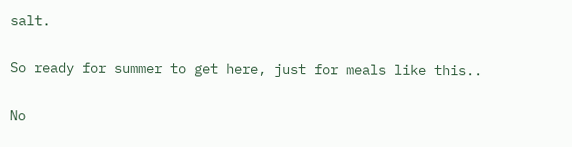salt.

So ready for summer to get here, just for meals like this..

No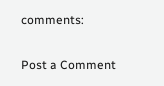comments:

Post a Comment